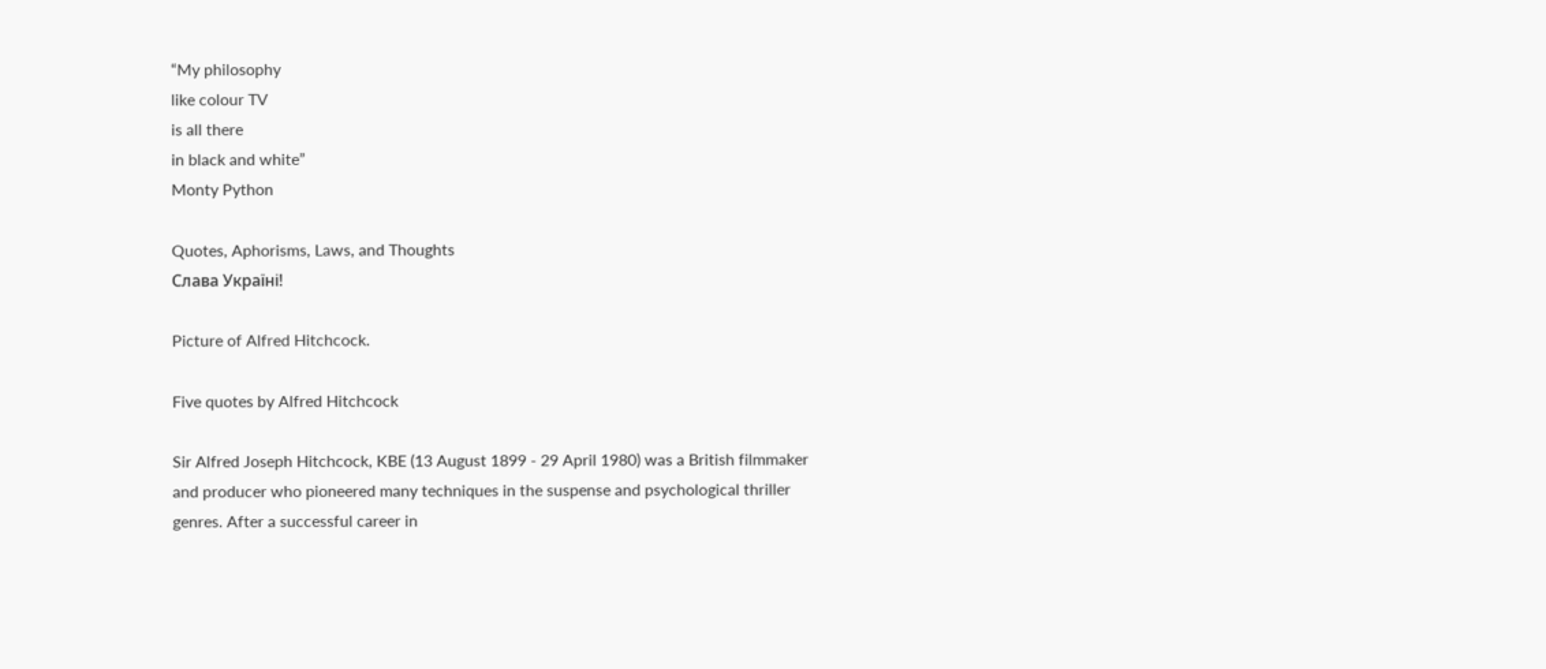“My philosophy
like colour TV
is all there
in black and white”
Monty Python

Quotes, Aphorisms, Laws, and Thoughts
Слава Україні!

Picture of Alfred Hitchcock.

Five quotes by Alfred Hitchcock

Sir Alfred Joseph Hitchcock, KBE (13 August 1899 - 29 April 1980) was a British filmmaker and producer who pioneered many techniques in the suspense and psychological thriller genres. After a successful career in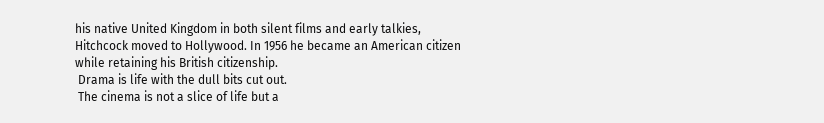his native United Kingdom in both silent films and early talkies, Hitchcock moved to Hollywood. In 1956 he became an American citizen while retaining his British citizenship.
 Drama is life with the dull bits cut out.
 The cinema is not a slice of life but a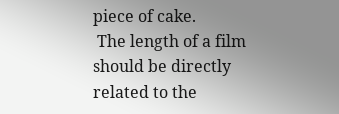piece of cake.
 The length of a film should be directly related to the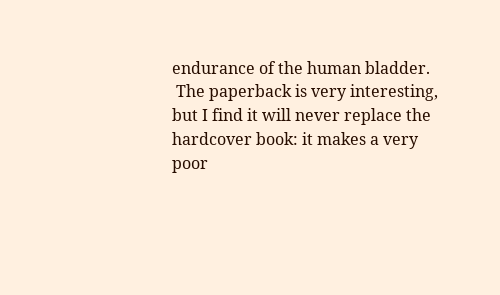endurance of the human bladder.
 The paperback is very interesting, but I find it will never replace the hardcover book: it makes a very poor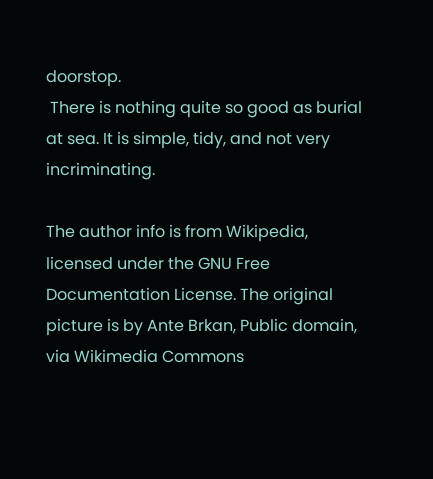doorstop.
 There is nothing quite so good as burial at sea. It is simple, tidy, and not very incriminating.

The author info is from Wikipedia, licensed under the GNU Free Documentation License. The original picture is by Ante Brkan, Public domain, via Wikimedia Commons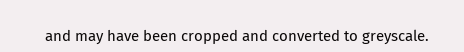and may have been cropped and converted to greyscale.